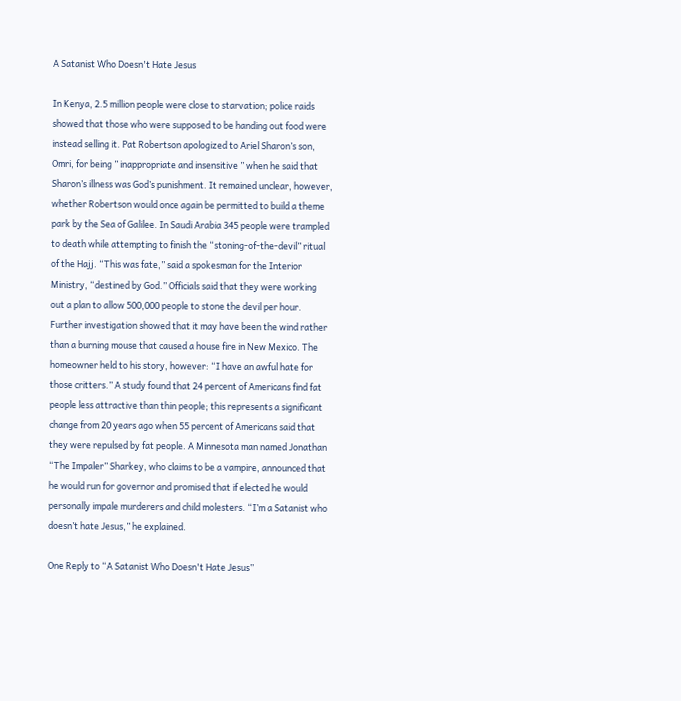A Satanist Who Doesn't Hate Jesus

In Kenya, 2.5 million people were close to starvation; police raids showed that those who were supposed to be handing out food were instead selling it. Pat Robertson apologized to Ariel Sharon’s son, Omri, for being ” inappropriate and insensitive ” when he said that Sharon’s illness was God’s punishment. It remained unclear, however, whether Robertson would once again be permitted to build a theme park by the Sea of Galilee. In Saudi Arabia 345 people were trampled to death while attempting to finish the “stoning-of-the-devil” ritual of the Hajj. “This was fate,” said a spokesman for the Interior Ministry, “destined by God.” Officials said that they were working out a plan to allow 500,000 people to stone the devil per hour. Further investigation showed that it may have been the wind rather than a burning mouse that caused a house fire in New Mexico. The homeowner held to his story, however: “I have an awful hate for those critters.” A study found that 24 percent of Americans find fat people less attractive than thin people; this represents a significant change from 20 years ago when 55 percent of Americans said that they were repulsed by fat people. A Minnesota man named Jonathan “The Impaler” Sharkey, who claims to be a vampire, announced that he would run for governor and promised that if elected he would personally impale murderers and child molesters. “I’m a Satanist who doesn’t hate Jesus,” he explained.

One Reply to “A Satanist Who Doesn't Hate Jesus”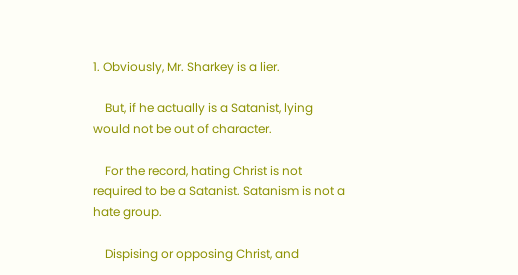1. Obviously, Mr. Sharkey is a lier.

    But, if he actually is a Satanist, lying would not be out of character.

    For the record, hating Christ is not required to be a Satanist. Satanism is not a hate group.

    Dispising or opposing Christ, and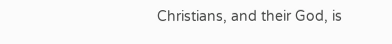Christians, and their God, is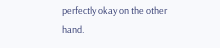perfectly okay on the other hand.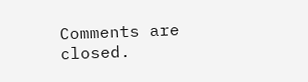Comments are closed.